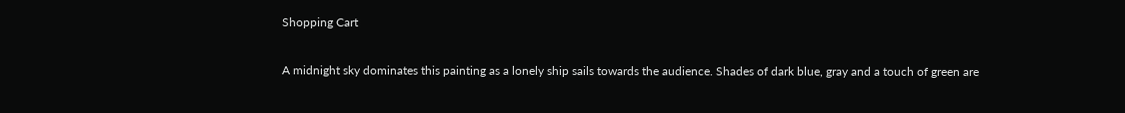Shopping Cart

A midnight sky dominates this painting as a lonely ship sails towards the audience. Shades of dark blue, gray and a touch of green are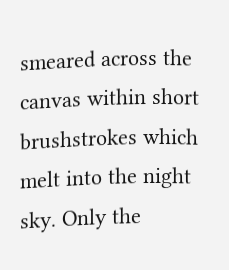smeared across the canvas within short brushstrokes which melt into the night sky. Only the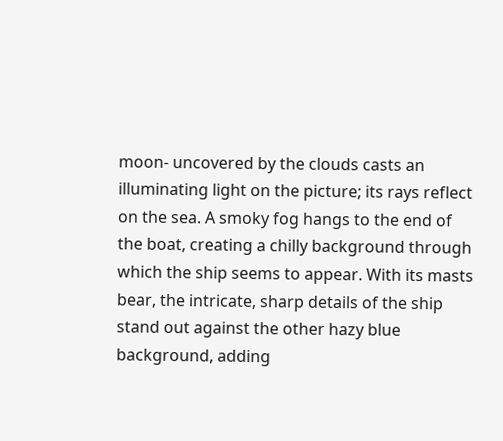moon- uncovered by the clouds casts an illuminating light on the picture; its rays reflect on the sea. A smoky fog hangs to the end of the boat, creating a chilly background through which the ship seems to appear. With its masts bear, the intricate, sharp details of the ship stand out against the other hazy blue background, adding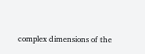complex dimensions of the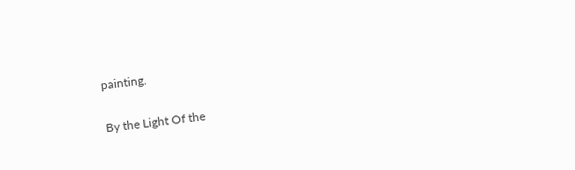painting.

By the Light Of the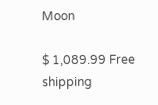Moon

$ 1,089.99 Free shipping